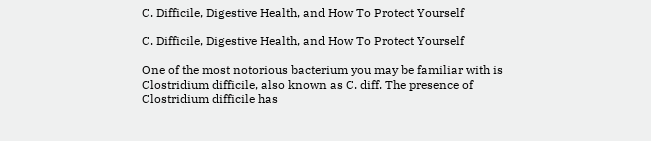C. Difficile, Digestive Health, and How To Protect Yourself

C. Difficile, Digestive Health, and How To Protect Yourself

One of the most notorious bacterium you may be familiar with is Clostridium difficile, also known as C. diff. The presence of Clostridium difficile has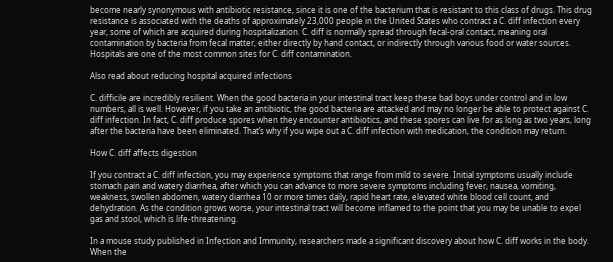become nearly synonymous with antibiotic resistance, since it is one of the bacterium that is resistant to this class of drugs. This drug resistance is associated with the deaths of approximately 23,000 people in the United States who contract a C. diff infection every year, some of which are acquired during hospitalization. C. diff is normally spread through fecal-oral contact, meaning oral contamination by bacteria from fecal matter, either directly by hand contact, or indirectly through various food or water sources. Hospitals are one of the most common sites for C. diff contamination.

Also read about reducing hospital acquired infections

C. difficile are incredibly resilient. When the good bacteria in your intestinal tract keep these bad boys under control and in low numbers, all is well. However, if you take an antibiotic, the good bacteria are attacked and may no longer be able to protect against C. diff infection. In fact, C. diff produce spores when they encounter antibiotics, and these spores can live for as long as two years, long after the bacteria have been eliminated. That’s why if you wipe out a C. diff infection with medication, the condition may return.

How C. diff affects digestion

If you contract a C. diff infection, you may experience symptoms that range from mild to severe. Initial symptoms usually include stomach pain and watery diarrhea, after which you can advance to more severe symptoms including fever, nausea, vomiting, weakness, swollen abdomen, watery diarrhea 10 or more times daily, rapid heart rate, elevated white blood cell count, and dehydration. As the condition grows worse, your intestinal tract will become inflamed to the point that you may be unable to expel gas and stool, which is life-threatening.

In a mouse study published in Infection and Immunity, researchers made a significant discovery about how C. diff works in the body. When the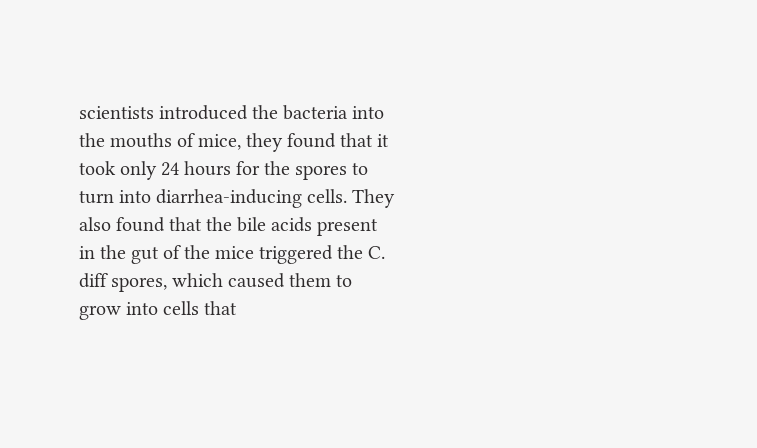scientists introduced the bacteria into the mouths of mice, they found that it took only 24 hours for the spores to turn into diarrhea-inducing cells. They also found that the bile acids present in the gut of the mice triggered the C. diff spores, which caused them to grow into cells that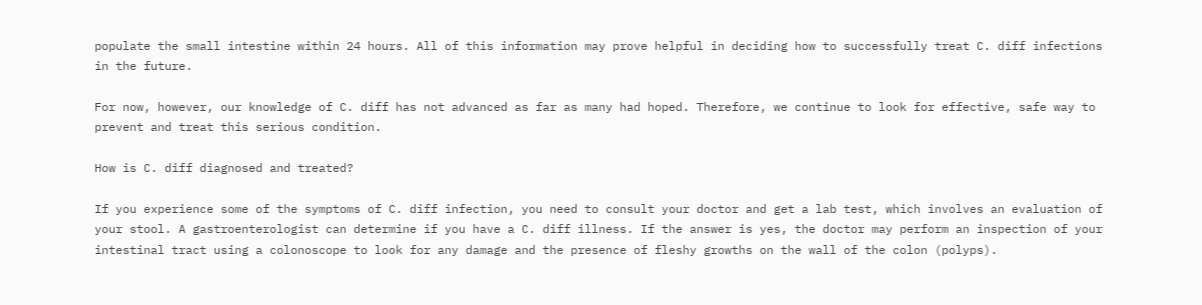populate the small intestine within 24 hours. All of this information may prove helpful in deciding how to successfully treat C. diff infections in the future.

For now, however, our knowledge of C. diff has not advanced as far as many had hoped. Therefore, we continue to look for effective, safe way to prevent and treat this serious condition.

How is C. diff diagnosed and treated?

If you experience some of the symptoms of C. diff infection, you need to consult your doctor and get a lab test, which involves an evaluation of your stool. A gastroenterologist can determine if you have a C. diff illness. If the answer is yes, the doctor may perform an inspection of your intestinal tract using a colonoscope to look for any damage and the presence of fleshy growths on the wall of the colon (polyps).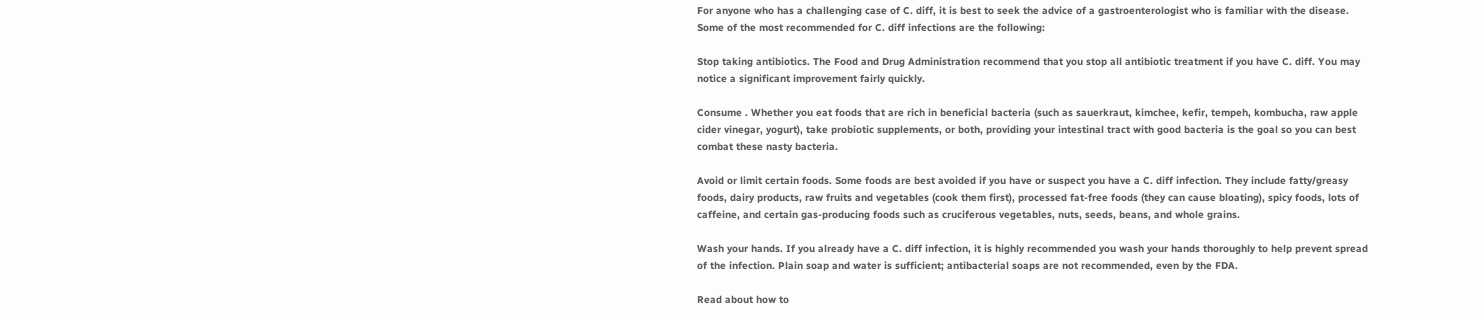For anyone who has a challenging case of C. diff, it is best to seek the advice of a gastroenterologist who is familiar with the disease. Some of the most recommended for C. diff infections are the following:

Stop taking antibiotics. The Food and Drug Administration recommend that you stop all antibiotic treatment if you have C. diff. You may notice a significant improvement fairly quickly.

Consume . Whether you eat foods that are rich in beneficial bacteria (such as sauerkraut, kimchee, kefir, tempeh, kombucha, raw apple cider vinegar, yogurt), take probiotic supplements, or both, providing your intestinal tract with good bacteria is the goal so you can best combat these nasty bacteria.

Avoid or limit certain foods. Some foods are best avoided if you have or suspect you have a C. diff infection. They include fatty/greasy foods, dairy products, raw fruits and vegetables (cook them first), processed fat-free foods (they can cause bloating), spicy foods, lots of caffeine, and certain gas-producing foods such as cruciferous vegetables, nuts, seeds, beans, and whole grains.

Wash your hands. If you already have a C. diff infection, it is highly recommended you wash your hands thoroughly to help prevent spread of the infection. Plain soap and water is sufficient; antibacterial soaps are not recommended, even by the FDA.

Read about how to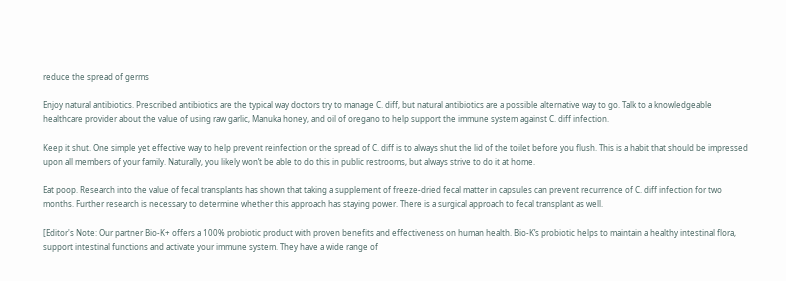reduce the spread of germs

Enjoy natural antibiotics. Prescribed antibiotics are the typical way doctors try to manage C. diff, but natural antibiotics are a possible alternative way to go. Talk to a knowledgeable healthcare provider about the value of using raw garlic, Manuka honey, and oil of oregano to help support the immune system against C. diff infection.

Keep it shut. One simple yet effective way to help prevent reinfection or the spread of C. diff is to always shut the lid of the toilet before you flush. This is a habit that should be impressed upon all members of your family. Naturally, you likely won’t be able to do this in public restrooms, but always strive to do it at home.

Eat poop. Research into the value of fecal transplants has shown that taking a supplement of freeze-dried fecal matter in capsules can prevent recurrence of C. diff infection for two months. Further research is necessary to determine whether this approach has staying power. There is a surgical approach to fecal transplant as well.

[Editor's Note: Our partner Bio-K+ offers a 100% probiotic product with proven benefits and effectiveness on human health. Bio-K’s probiotic helps to maintain a healthy intestinal flora, support intestinal functions and activate your immune system. They have a wide range of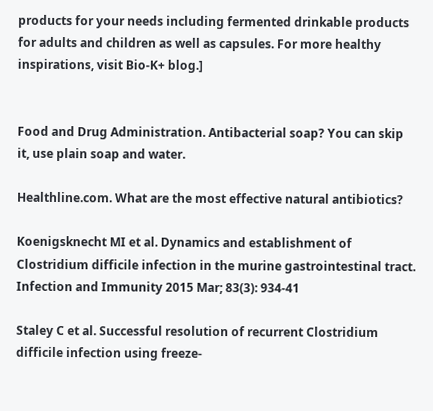products for your needs including fermented drinkable products for adults and children as well as capsules. For more healthy inspirations, visit Bio-K+ blog.]


Food and Drug Administration. Antibacterial soap? You can skip it, use plain soap and water.

Healthline.com. What are the most effective natural antibiotics?

Koenigsknecht MI et al. Dynamics and establishment of Clostridium difficile infection in the murine gastrointestinal tract. Infection and Immunity 2015 Mar; 83(3): 934-41

Staley C et al. Successful resolution of recurrent Clostridium difficile infection using freeze-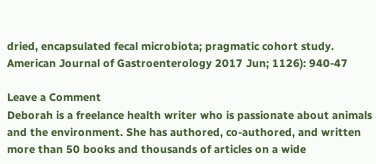dried, encapsulated fecal microbiota; pragmatic cohort study. American Journal of Gastroenterology 2017 Jun; 1126): 940-47

Leave a Comment
Deborah is a freelance health writer who is passionate about animals and the environment. She has authored, co-authored, and written more than 50 books and thousands of articles on a wide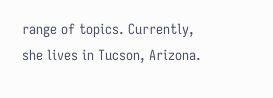range of topics. Currently, she lives in Tucson, Arizona.